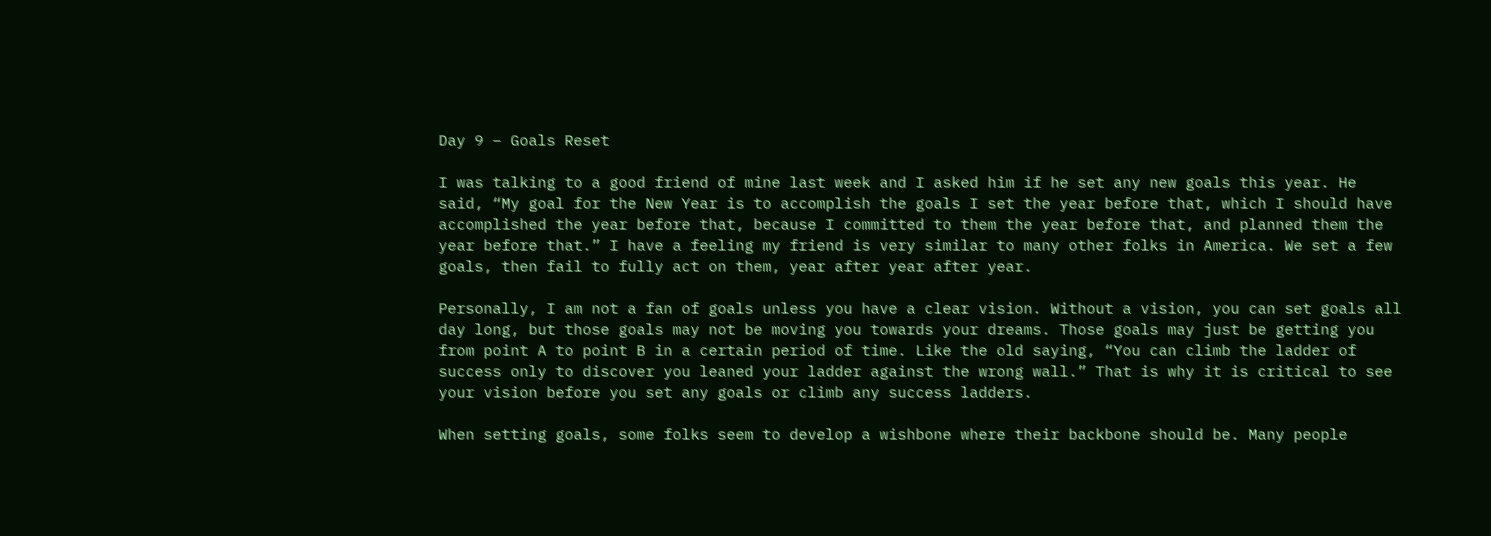Day 9 – Goals Reset

I was talking to a good friend of mine last week and I asked him if he set any new goals this year. He said, “My goal for the New Year is to accomplish the goals I set the year before that, which I should have accomplished the year before that, because I committed to them the year before that, and planned them the year before that.” I have a feeling my friend is very similar to many other folks in America. We set a few goals, then fail to fully act on them, year after year after year.

Personally, I am not a fan of goals unless you have a clear vision. Without a vision, you can set goals all day long, but those goals may not be moving you towards your dreams. Those goals may just be getting you from point A to point B in a certain period of time. Like the old saying, “You can climb the ladder of success only to discover you leaned your ladder against the wrong wall.” That is why it is critical to see your vision before you set any goals or climb any success ladders.

When setting goals, some folks seem to develop a wishbone where their backbone should be. Many people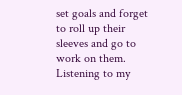set goals and forget to roll up their sleeves and go to work on them. Listening to my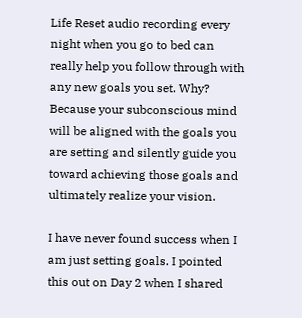Life Reset audio recording every night when you go to bed can really help you follow through with any new goals you set. Why? Because your subconscious mind will be aligned with the goals you are setting and silently guide you toward achieving those goals and ultimately realize your vision.

I have never found success when I am just setting goals. I pointed this out on Day 2 when I shared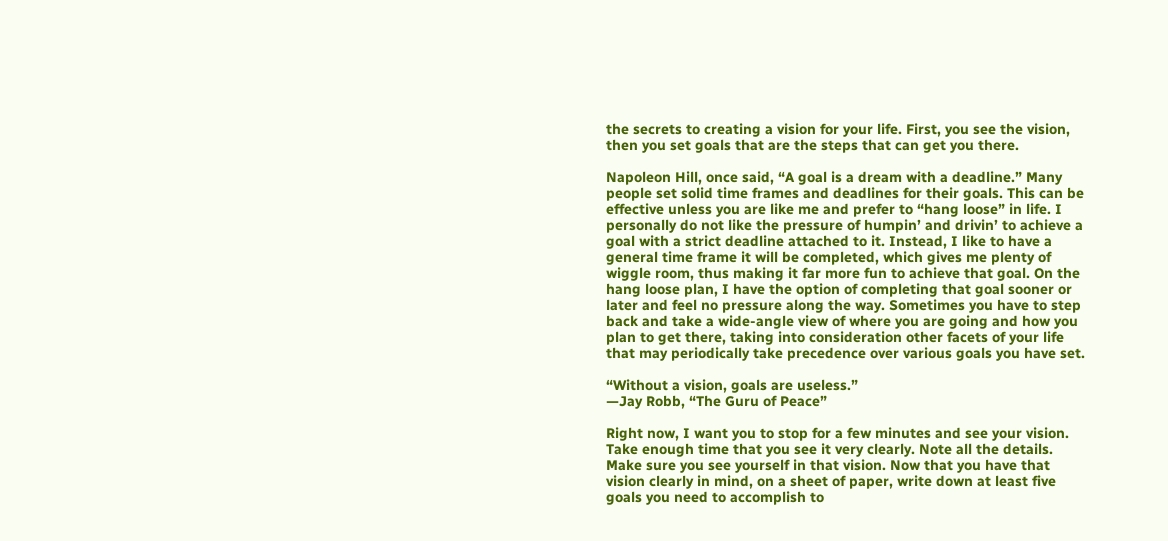the secrets to creating a vision for your life. First, you see the vision, then you set goals that are the steps that can get you there.

Napoleon Hill, once said, “A goal is a dream with a deadline.” Many people set solid time frames and deadlines for their goals. This can be effective unless you are like me and prefer to “hang loose” in life. I personally do not like the pressure of humpin’ and drivin’ to achieve a goal with a strict deadline attached to it. Instead, I like to have a general time frame it will be completed, which gives me plenty of wiggle room, thus making it far more fun to achieve that goal. On the hang loose plan, I have the option of completing that goal sooner or later and feel no pressure along the way. Sometimes you have to step back and take a wide-angle view of where you are going and how you plan to get there, taking into consideration other facets of your life that may periodically take precedence over various goals you have set.

“Without a vision, goals are useless.”
—Jay Robb, “The Guru of Peace”

Right now, I want you to stop for a few minutes and see your vision. Take enough time that you see it very clearly. Note all the details. Make sure you see yourself in that vision. Now that you have that vision clearly in mind, on a sheet of paper, write down at least five goals you need to accomplish to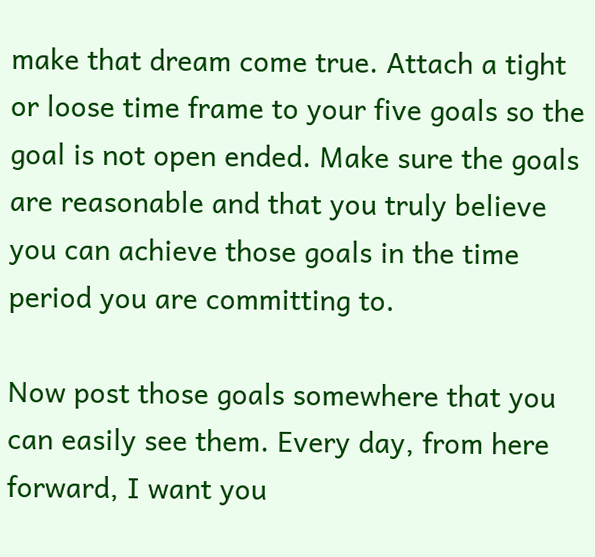make that dream come true. Attach a tight or loose time frame to your five goals so the goal is not open ended. Make sure the goals are reasonable and that you truly believe you can achieve those goals in the time period you are committing to.

Now post those goals somewhere that you can easily see them. Every day, from here forward, I want you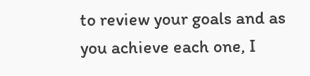to review your goals and as you achieve each one, I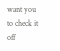want you to check it off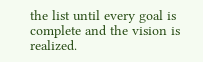the list until every goal is complete and the vision is realized.